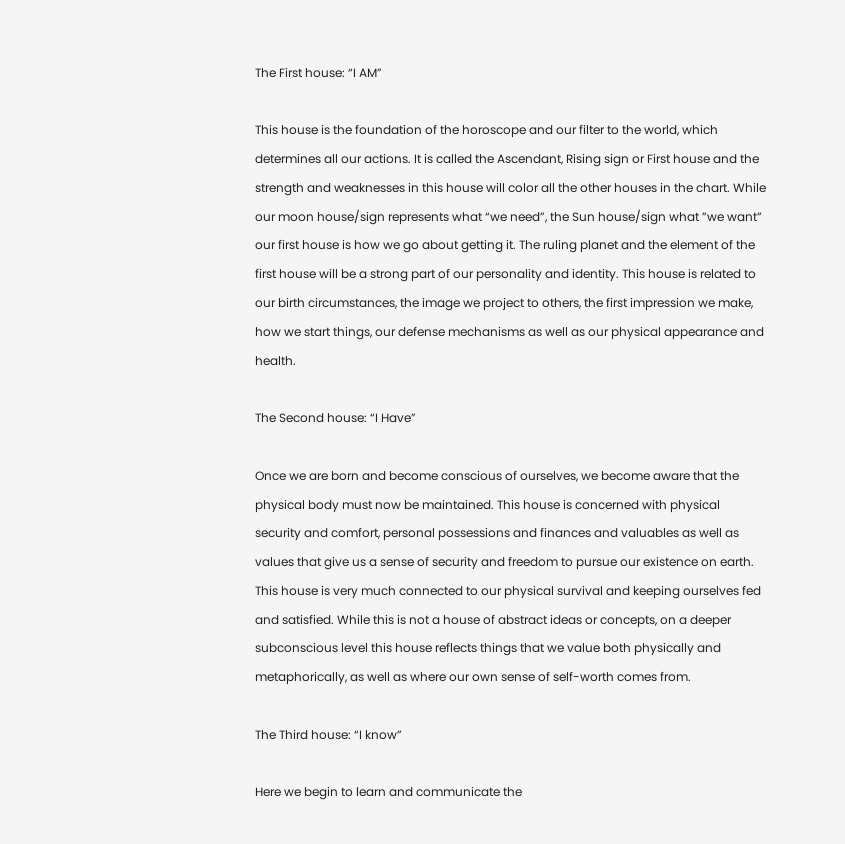The First house: “I AM”

This house is the foundation of the horoscope and our filter to the world, which determines all our actions. It is called the Ascendant, Rising sign or First house and the strength and weaknesses in this house will color all the other houses in the chart. While our moon house/sign represents what “we need”, the Sun house/sign what ”we want” our first house is how we go about getting it. The ruling planet and the element of the first house will be a strong part of our personality and identity. This house is related to our birth circumstances, the image we project to others, the first impression we make, how we start things, our defense mechanisms as well as our physical appearance and health.

The Second house: “I Have”

Once we are born and become conscious of ourselves, we become aware that the physical body must now be maintained. This house is concerned with physical security and comfort, personal possessions and finances and valuables as well as values that give us a sense of security and freedom to pursue our existence on earth. This house is very much connected to our physical survival and keeping ourselves fed and satisfied. While this is not a house of abstract ideas or concepts, on a deeper subconscious level this house reflects things that we value both physically and metaphorically, as well as where our own sense of self-worth comes from.

The Third house: “I know”

Here we begin to learn and communicate the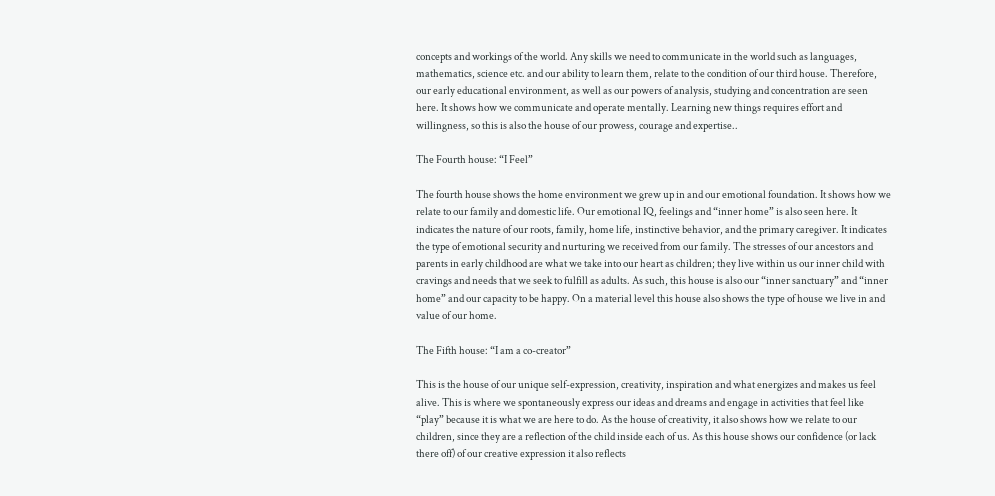concepts and workings of the world. Any skills we need to communicate in the world such as languages, mathematics, science etc. and our ability to learn them, relate to the condition of our third house. Therefore, our early educational environment, as well as our powers of analysis, studying and concentration are seen here. It shows how we communicate and operate mentally. Learning new things requires effort and willingness, so this is also the house of our prowess, courage and expertise..

The Fourth house: “I Feel”

The fourth house shows the home environment we grew up in and our emotional foundation. It shows how we relate to our family and domestic life. Our emotional IQ, feelings and “inner home” is also seen here. It indicates the nature of our roots, family, home life, instinctive behavior, and the primary caregiver. It indicates the type of emotional security and nurturing we received from our family. The stresses of our ancestors and parents in early childhood are what we take into our heart as children; they live within us our inner child with cravings and needs that we seek to fulfill as adults. As such, this house is also our “inner sanctuary” and “inner home” and our capacity to be happy. On a material level this house also shows the type of house we live in and value of our home.

The Fifth house: “I am a co-creator”

This is the house of our unique self-expression, creativity, inspiration and what energizes and makes us feel alive. This is where we spontaneously express our ideas and dreams and engage in activities that feel like “play” because it is what we are here to do. As the house of creativity, it also shows how we relate to our children, since they are a reflection of the child inside each of us. As this house shows our confidence (or lack there off) of our creative expression it also reflects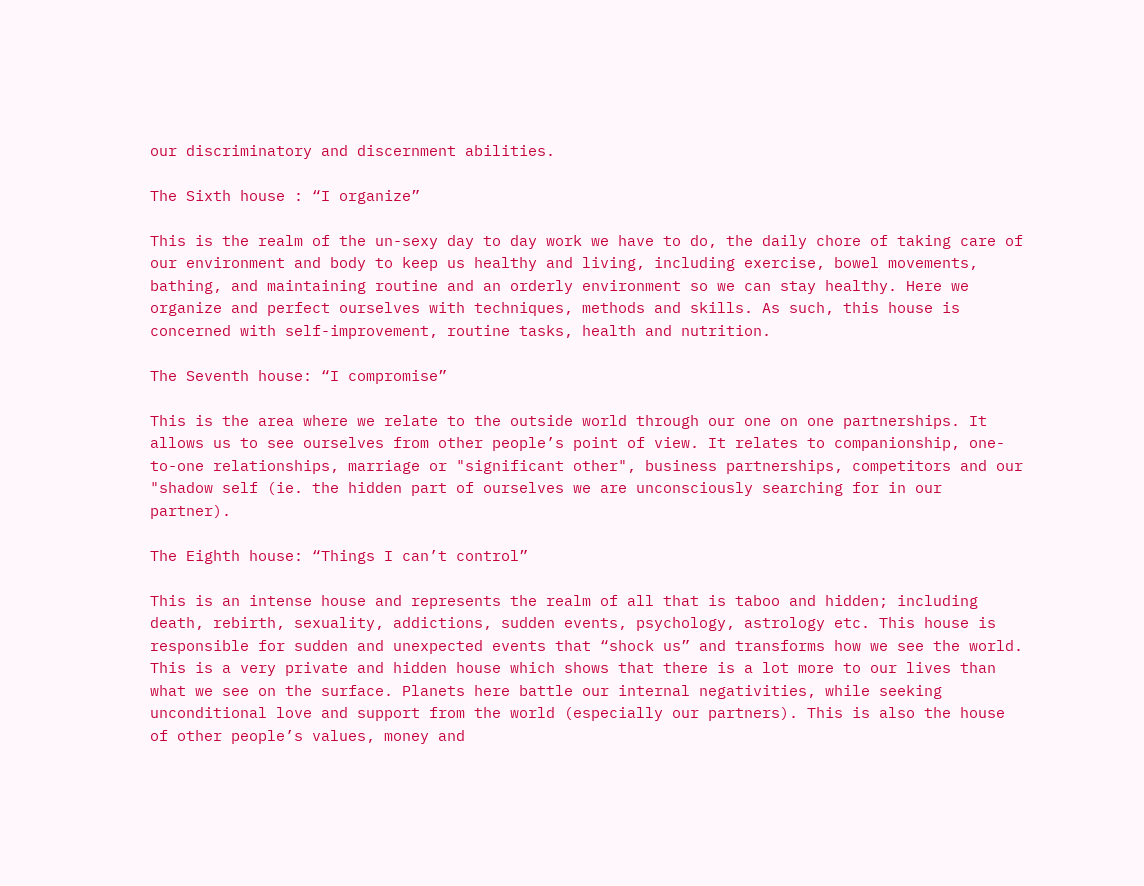our discriminatory and discernment abilities.

The Sixth house : “I organize”

This is the realm of the un-sexy day to day work we have to do, the daily chore of taking care of our environment and body to keep us healthy and living, including exercise, bowel movements, bathing, and maintaining routine and an orderly environment so we can stay healthy. Here we organize and perfect ourselves with techniques, methods and skills. As such, this house is concerned with self-improvement, routine tasks, health and nutrition.

The Seventh house: “I compromise”

This is the area where we relate to the outside world through our one on one partnerships. It allows us to see ourselves from other people’s point of view. It relates to companionship, one-to-one relationships, marriage or "significant other", business partnerships, competitors and our "shadow self (ie. the hidden part of ourselves we are unconsciously searching for in our partner).

The Eighth house: “Things I can’t control”

This is an intense house and represents the realm of all that is taboo and hidden; including death, rebirth, sexuality, addictions, sudden events, psychology, astrology etc. This house is responsible for sudden and unexpected events that “shock us” and transforms how we see the world. This is a very private and hidden house which shows that there is a lot more to our lives than what we see on the surface. Planets here battle our internal negativities, while seeking unconditional love and support from the world (especially our partners). This is also the house of other people’s values, money and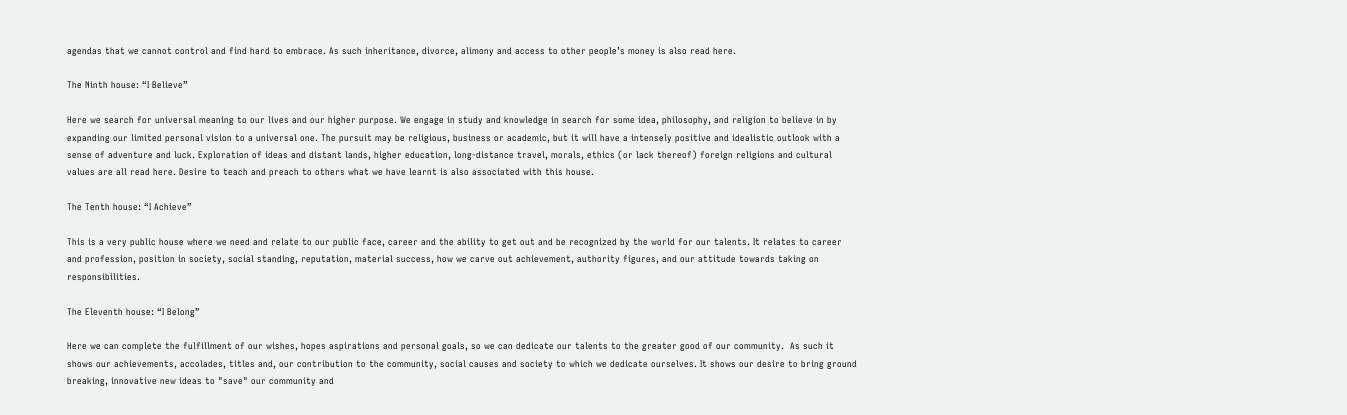agendas that we cannot control and find hard to embrace. As such inheritance, divorce, alimony and access to other people’s money is also read here.

The Ninth house: “I Believe”

Here we search for universal meaning to our lives and our higher purpose. We engage in study and knowledge in search for some idea, philosophy, and religion to believe in by expanding our limited personal vision to a universal one. The pursuit may be religious, business or academic, but it will have a intensely positive and idealistic outlook with a sense of adventure and luck. Exploration of ideas and distant lands, higher education, long-distance travel, morals, ethics (or lack thereof) foreign religions and cultural values are all read here. Desire to teach and preach to others what we have learnt is also associated with this house.

The Tenth house: “I Achieve”

This is a very public house where we need and relate to our public face, career and the ability to get out and be recognized by the world for our talents. It relates to career and profession, position in society, social standing, reputation, material success, how we carve out achievement, authority figures, and our attitude towards taking on responsibilities.

The Eleventh house: “I Belong”

Here we can complete the fulfillment of our wishes, hopes aspirations and personal goals, so we can dedicate our talents to the greater good of our community.  As such it shows our achievements, accolades, titles and, our contribution to the community, social causes and society to which we dedicate ourselves. It shows our desire to bring ground breaking, innovative new ideas to "save" our community and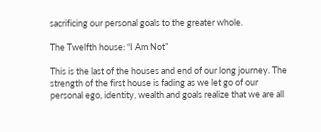sacrificing our personal goals to the greater whole.

The Twelfth house: “I Am Not”

This is the last of the houses and end of our long journey. The strength of the first house is fading as we let go of our personal ego, identity, wealth and goals realize that we are all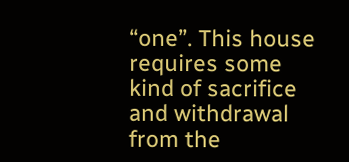“one”. This house requires some kind of sacrifice and withdrawal from the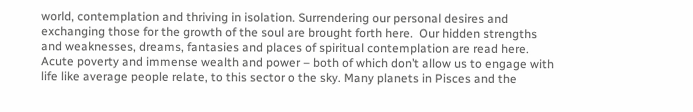world, contemplation and thriving in isolation. Surrendering our personal desires and exchanging those for the growth of the soul are brought forth here.  Our hidden strengths and weaknesses, dreams, fantasies and places of spiritual contemplation are read here. Acute poverty and immense wealth and power – both of which don’t allow us to engage with life like average people relate, to this sector o the sky. Many planets in Pisces and the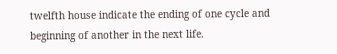twelfth house indicate the ending of one cycle and beginning of another in the next life.